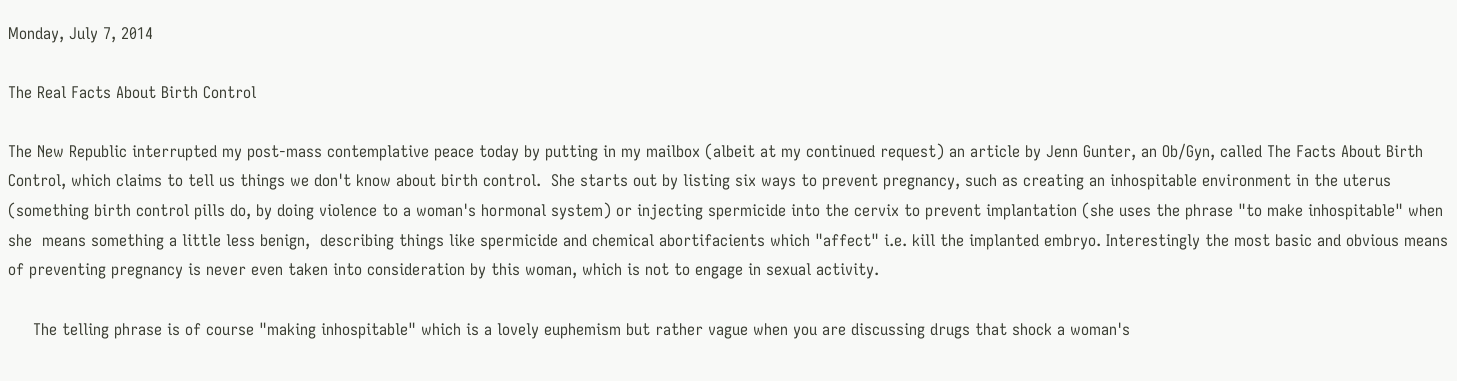Monday, July 7, 2014

The Real Facts About Birth Control

The New Republic interrupted my post-mass contemplative peace today by putting in my mailbox (albeit at my continued request) an article by Jenn Gunter, an Ob/Gyn, called The Facts About Birth Control, which claims to tell us things we don't know about birth control.  She starts out by listing six ways to prevent pregnancy, such as creating an inhospitable environment in the uterus (something birth control pills do, by doing violence to a woman's hormonal system) or injecting spermicide into the cervix to prevent implantation (she uses the phrase "to make inhospitable" when she  means something a little less benign,  describing things like spermicide and chemical abortifacients which "affect" i.e. kill the implanted embryo. Interestingly the most basic and obvious means of preventing pregnancy is never even taken into consideration by this woman, which is not to engage in sexual activity.

     The telling phrase is of course "making inhospitable" which is a lovely euphemism but rather vague when you are discussing drugs that shock a woman's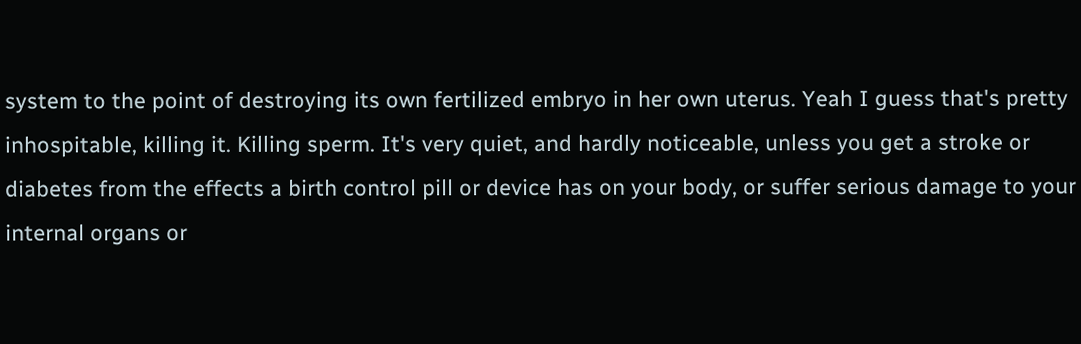system to the point of destroying its own fertilized embryo in her own uterus. Yeah I guess that's pretty inhospitable, killing it. Killing sperm. It's very quiet, and hardly noticeable, unless you get a stroke or diabetes from the effects a birth control pill or device has on your body, or suffer serious damage to your internal organs or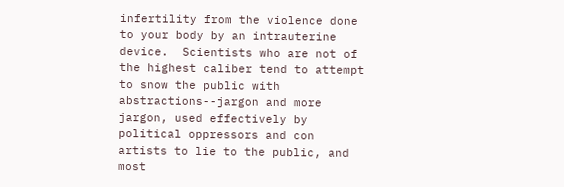infertility from the violence done to your body by an intrauterine device.  Scientists who are not of the highest caliber tend to attempt to snow the public with abstractions--jargon and more jargon, used effectively by political oppressors and con artists to lie to the public, and  most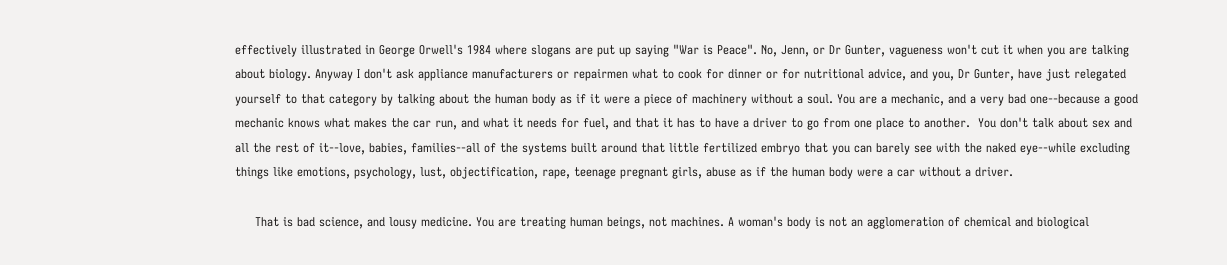effectively illustrated in George Orwell's 1984 where slogans are put up saying "War is Peace". No, Jenn, or Dr Gunter, vagueness won't cut it when you are talking about biology. Anyway I don't ask appliance manufacturers or repairmen what to cook for dinner or for nutritional advice, and you, Dr Gunter, have just relegated yourself to that category by talking about the human body as if it were a piece of machinery without a soul. You are a mechanic, and a very bad one--because a good mechanic knows what makes the car run, and what it needs for fuel, and that it has to have a driver to go from one place to another.  You don't talk about sex and all the rest of it--love, babies, families--all of the systems built around that little fertilized embryo that you can barely see with the naked eye--while excluding things like emotions, psychology, lust, objectification, rape, teenage pregnant girls, abuse as if the human body were a car without a driver.

     That is bad science, and lousy medicine. You are treating human beings, not machines. A woman's body is not an agglomeration of chemical and biological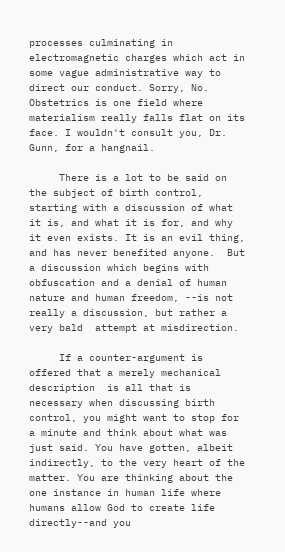processes culminating in electromagnetic charges which act in some vague administrative way to direct our conduct. Sorry, No. Obstetrics is one field where materialism really falls flat on its face. I wouldn't consult you, Dr. Gunn, for a hangnail.

     There is a lot to be said on the subject of birth control, starting with a discussion of what it is, and what it is for, and why it even exists. It is an evil thing, and has never benefited anyone.  But a discussion which begins with obfuscation and a denial of human nature and human freedom, --is not really a discussion, but rather a very bald  attempt at misdirection.

     If a counter-argument is offered that a merely mechanical description  is all that is necessary when discussing birth control, you might want to stop for a minute and think about what was just said. You have gotten, albeit indirectly, to the very heart of the matter. You are thinking about the one instance in human life where humans allow God to create life directly--and you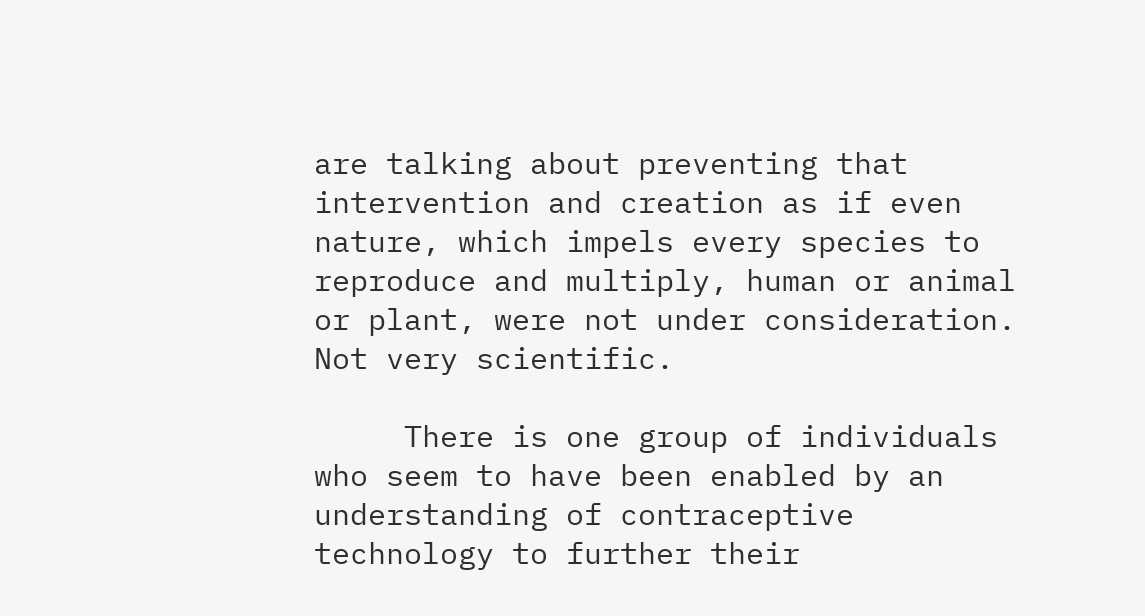are talking about preventing that intervention and creation as if even nature, which impels every species to reproduce and multiply, human or animal or plant, were not under consideration. Not very scientific.

     There is one group of individuals who seem to have been enabled by an understanding of contraceptive technology to further their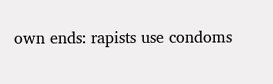own ends: rapists use condoms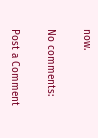now.

No comments:

Post a Comment